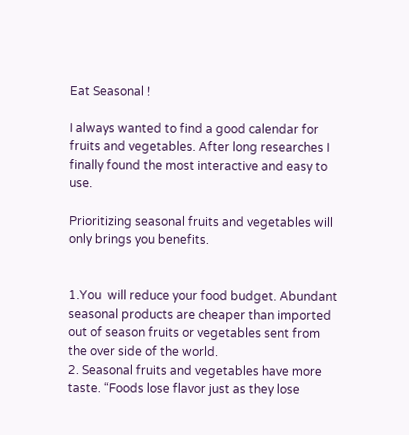Eat Seasonal !

I always wanted to find a good calendar for fruits and vegetables. After long researches I finally found the most interactive and easy to use.

Prioritizing seasonal fruits and vegetables will only brings you benefits.


1.You  will reduce your food budget. Abundant seasonal products are cheaper than imported out of season fruits or vegetables sent from the over side of the world.
2. Seasonal fruits and vegetables have more taste. “Foods lose flavor just as they lose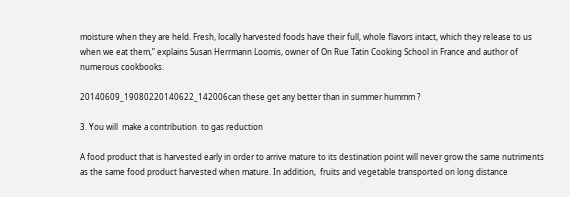moisture when they are held. Fresh, locally harvested foods have their full, whole flavors intact, which they release to us when we eat them,” explains Susan Herrmann Loomis, owner of On Rue Tatin Cooking School in France and author of numerous cookbooks.

20140609_19080220140622_142006can these get any better than in summer hummm ?

3. You will  make a contribution  to gas reduction

A food product that is harvested early in order to arrive mature to its destination point will never grow the same nutriments as the same food product harvested when mature. In addition,  fruits and vegetable transported on long distance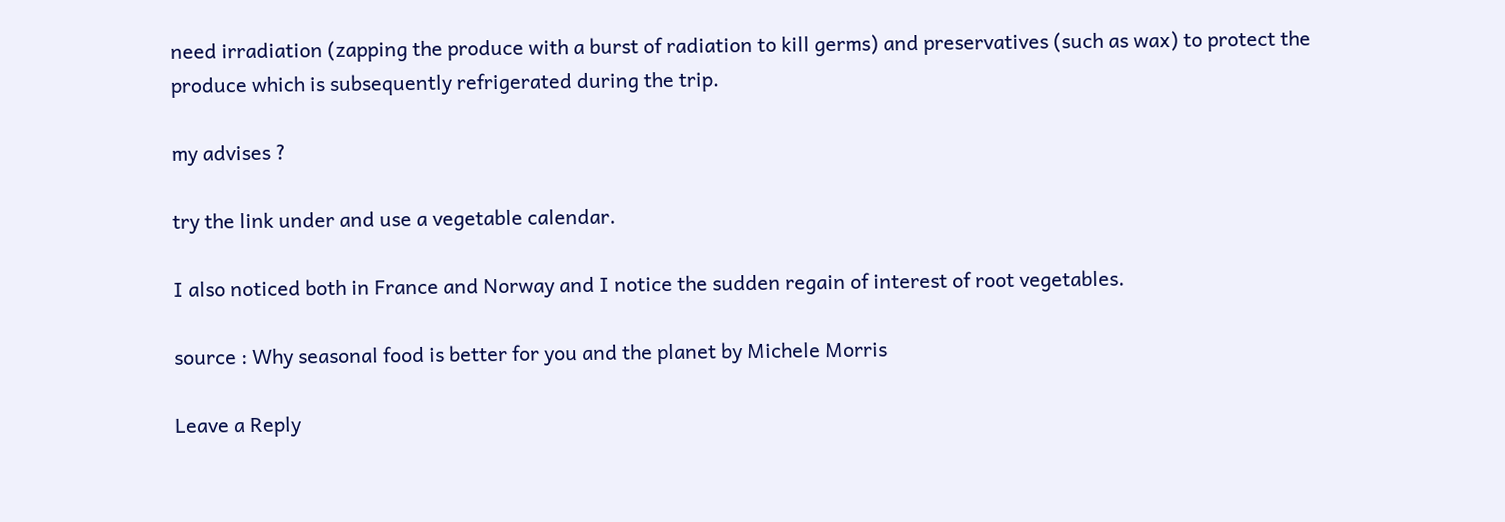need irradiation (zapping the produce with a burst of radiation to kill germs) and preservatives (such as wax) to protect the produce which is subsequently refrigerated during the trip.

my advises ?

try the link under and use a vegetable calendar.

I also noticed both in France and Norway and I notice the sudden regain of interest of root vegetables.

source : Why seasonal food is better for you and the planet by Michele Morris

Leave a Reply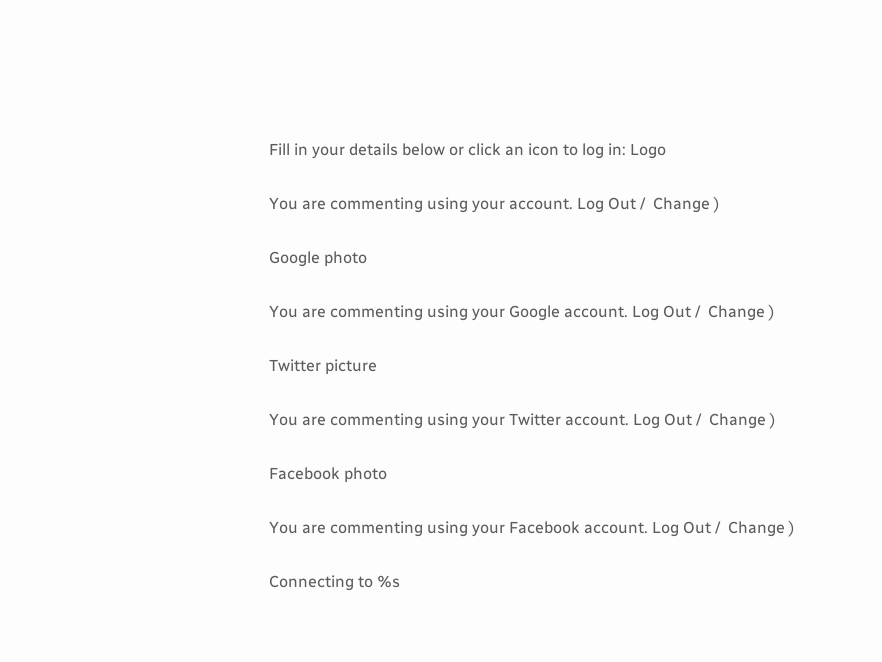Fill in your details below or click an icon to log in: Logo

You are commenting using your account. Log Out /  Change )

Google photo

You are commenting using your Google account. Log Out /  Change )

Twitter picture

You are commenting using your Twitter account. Log Out /  Change )

Facebook photo

You are commenting using your Facebook account. Log Out /  Change )

Connecting to %s